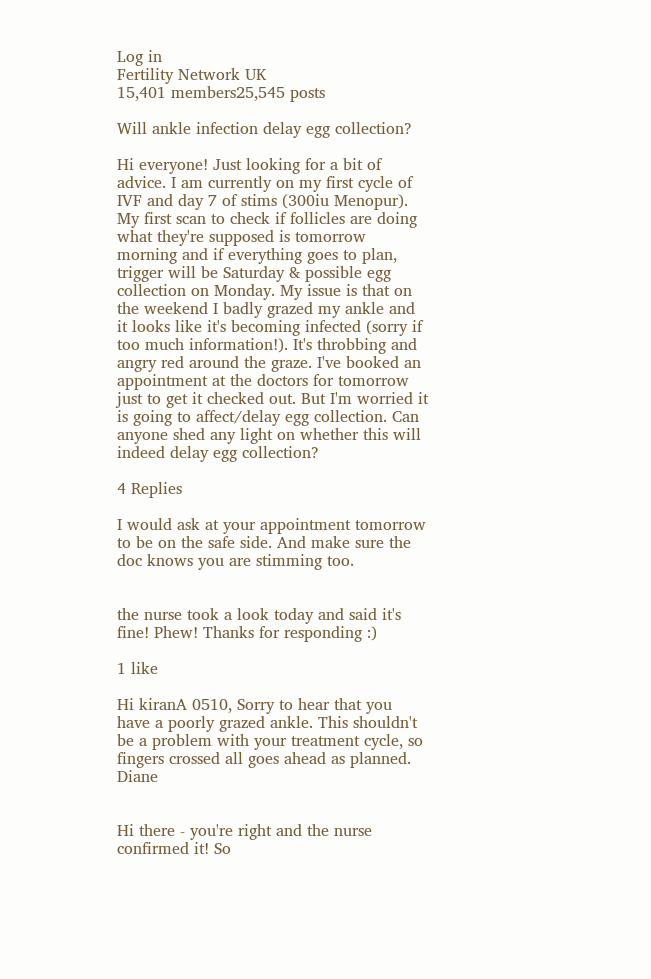Log in
Fertility Network UK
15,401 members25,545 posts

Will ankle infection delay egg collection?

Hi everyone! Just looking for a bit of advice. I am currently on my first cycle of IVF and day 7 of stims (300iu Menopur). My first scan to check if follicles are doing what they're supposed is tomorrow morning and if everything goes to plan, trigger will be Saturday & possible egg collection on Monday. My issue is that on the weekend I badly grazed my ankle and it looks like it's becoming infected (sorry if too much information!). It's throbbing and angry red around the graze. I've booked an appointment at the doctors for tomorrow just to get it checked out. But I'm worried it is going to affect/delay egg collection. Can anyone shed any light on whether this will indeed delay egg collection?

4 Replies

I would ask at your appointment tomorrow to be on the safe side. And make sure the doc knows you are stimming too.


the nurse took a look today and said it's fine! Phew! Thanks for responding :)

1 like

Hi kiranA 0510, Sorry to hear that you have a poorly grazed ankle. This shouldn't be a problem with your treatment cycle, so fingers crossed all goes ahead as planned. Diane


Hi there - you're right and the nurse confirmed it! So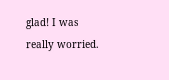glad! I was really worried.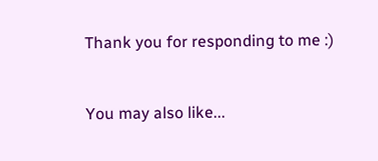Thank you for responding to me :)


You may also like...